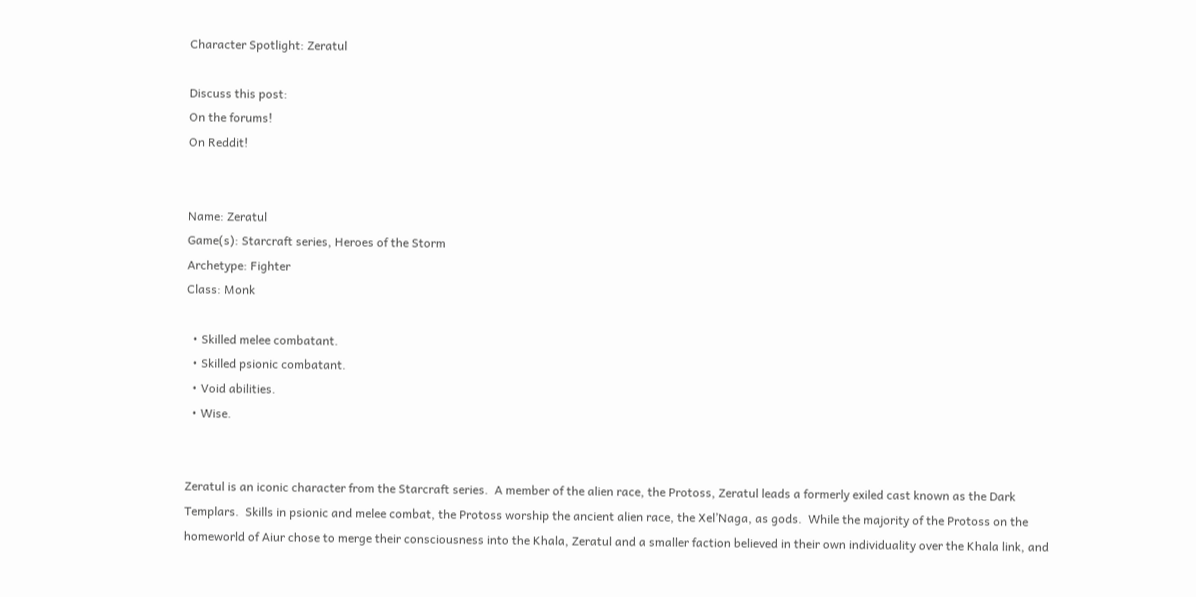Character Spotlight: Zeratul

Discuss this post:
On the forums!
On Reddit!


Name: Zeratul
Game(s): Starcraft series, Heroes of the Storm
Archetype: Fighter
Class: Monk

  • Skilled melee combatant.
  • Skilled psionic combatant.
  • Void abilities.
  • Wise.


Zeratul is an iconic character from the Starcraft series.  A member of the alien race, the Protoss, Zeratul leads a formerly exiled cast known as the Dark Templars.  Skills in psionic and melee combat, the Protoss worship the ancient alien race, the Xel’Naga, as gods.  While the majority of the Protoss on the homeworld of Aiur chose to merge their consciousness into the Khala, Zeratul and a smaller faction believed in their own individuality over the Khala link, and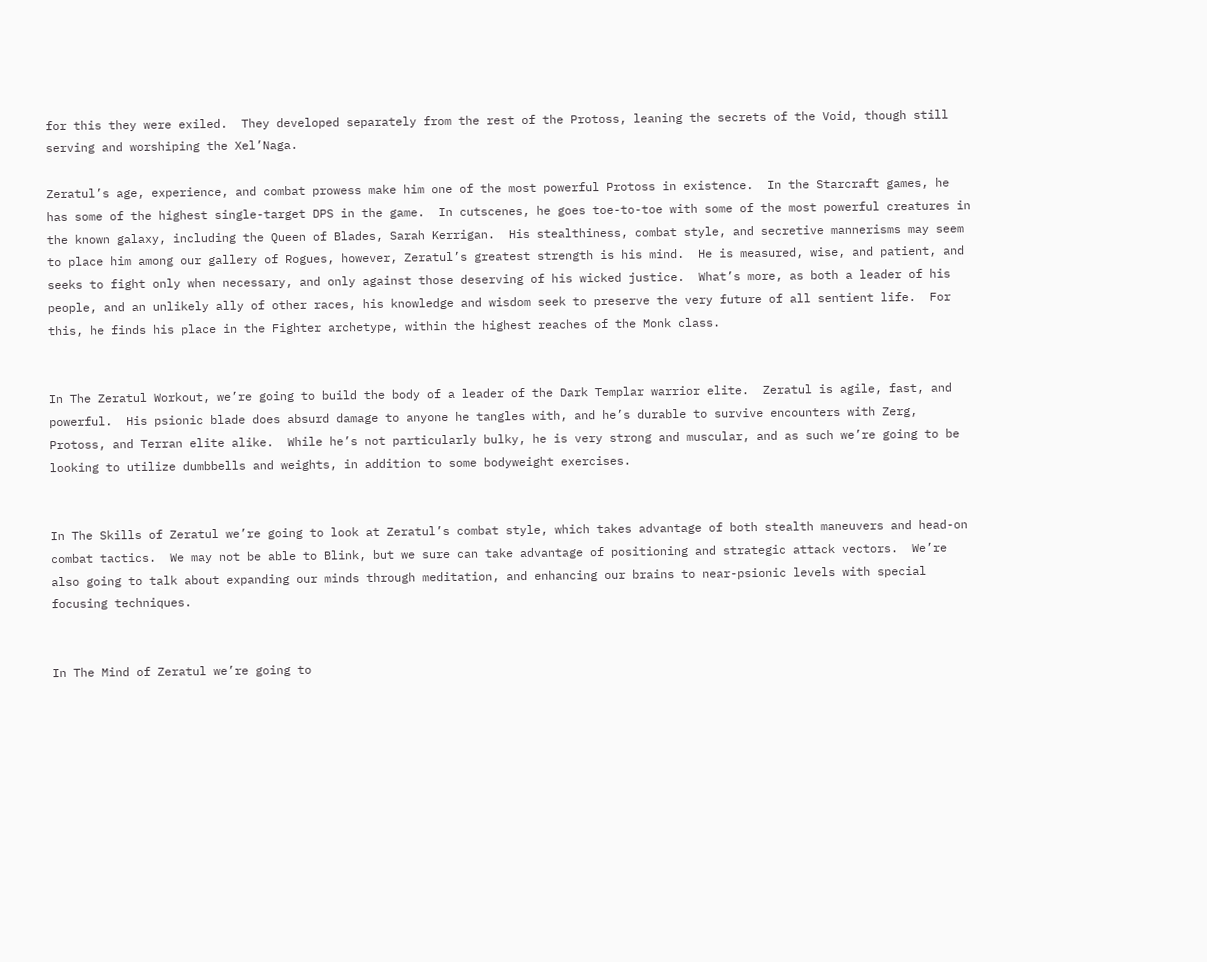for this they were exiled.  They developed separately from the rest of the Protoss, leaning the secrets of the Void, though still serving and worshiping the Xel’Naga.

Zeratul’s age, experience, and combat prowess make him one of the most powerful Protoss in existence.  In the Starcraft games, he has some of the highest single-target DPS in the game.  In cutscenes, he goes toe-to-toe with some of the most powerful creatures in the known galaxy, including the Queen of Blades, Sarah Kerrigan.  His stealthiness, combat style, and secretive mannerisms may seem to place him among our gallery of Rogues, however, Zeratul’s greatest strength is his mind.  He is measured, wise, and patient, and seeks to fight only when necessary, and only against those deserving of his wicked justice.  What’s more, as both a leader of his people, and an unlikely ally of other races, his knowledge and wisdom seek to preserve the very future of all sentient life.  For this, he finds his place in the Fighter archetype, within the highest reaches of the Monk class.


In The Zeratul Workout, we’re going to build the body of a leader of the Dark Templar warrior elite.  Zeratul is agile, fast, and powerful.  His psionic blade does absurd damage to anyone he tangles with, and he’s durable to survive encounters with Zerg, Protoss, and Terran elite alike.  While he’s not particularly bulky, he is very strong and muscular, and as such we’re going to be looking to utilize dumbbells and weights, in addition to some bodyweight exercises.


In The Skills of Zeratul we’re going to look at Zeratul’s combat style, which takes advantage of both stealth maneuvers and head-on combat tactics.  We may not be able to Blink, but we sure can take advantage of positioning and strategic attack vectors.  We’re also going to talk about expanding our minds through meditation, and enhancing our brains to near-psionic levels with special focusing techniques.


In The Mind of Zeratul we’re going to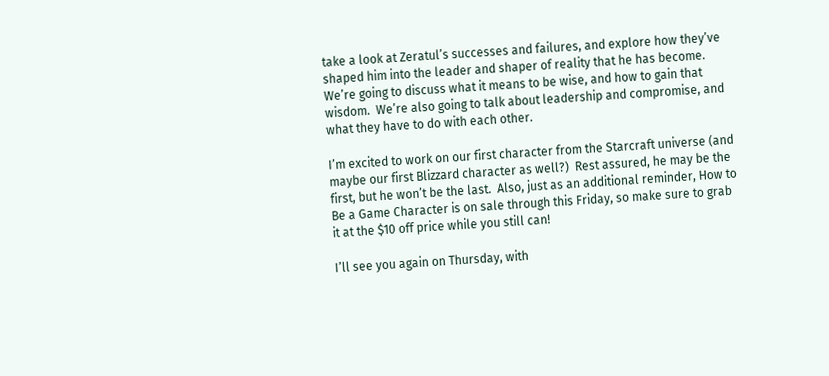take a look at Zeratul’s successes and failures, and explore how they’ve shaped him into the leader and shaper of reality that he has become.  We’re going to discuss what it means to be wise, and how to gain that wisdom.  We’re also going to talk about leadership and compromise, and what they have to do with each other.

I’m excited to work on our first character from the Starcraft universe (and maybe our first Blizzard character as well?)  Rest assured, he may be the first, but he won’t be the last.  Also, just as an additional reminder, How to Be a Game Character is on sale through this Friday, so make sure to grab it at the $10 off price while you still can!

I’ll see you again on Thursday, with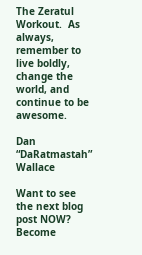The Zeratul Workout.  As always, remember to live boldly, change the world, and continue to be awesome.

Dan “DaRatmastah” Wallace

Want to see the next blog post NOW? Become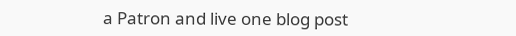a Patron and live one blog post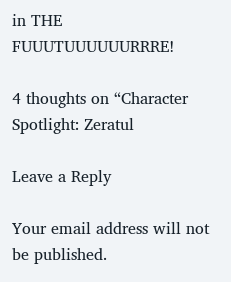in THE FUUUTUUUUUURRRE!

4 thoughts on “Character Spotlight: Zeratul

Leave a Reply

Your email address will not be published.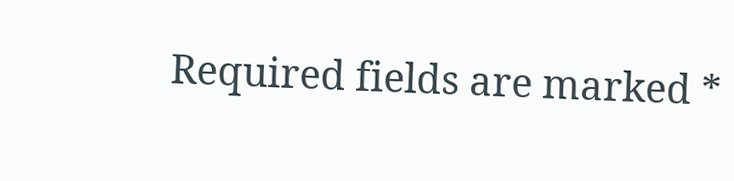Required fields are marked *